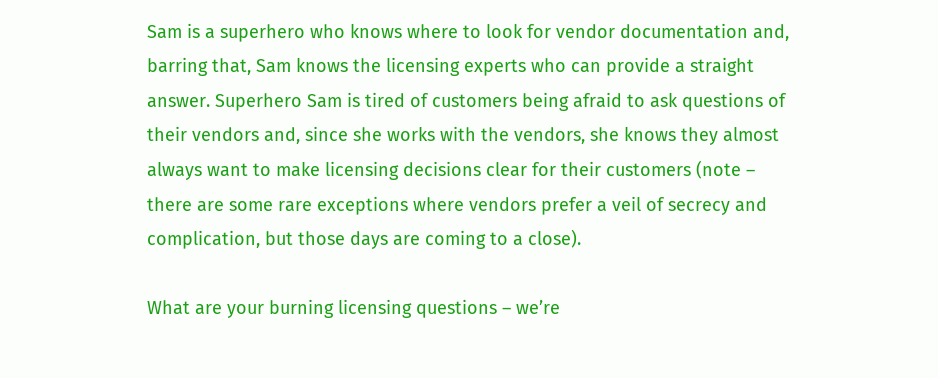Sam is a superhero who knows where to look for vendor documentation and, barring that, Sam knows the licensing experts who can provide a straight answer. Superhero Sam is tired of customers being afraid to ask questions of their vendors and, since she works with the vendors, she knows they almost always want to make licensing decisions clear for their customers (note – there are some rare exceptions where vendors prefer a veil of secrecy and complication, but those days are coming to a close).

What are your burning licensing questions – we’re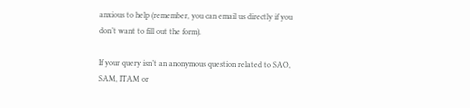anxious to help (remember, you can email us directly if you don’t want to fill out the form).

If your query isn’t an anonymous question related to SAO, SAM, ITAM or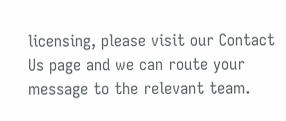licensing, please visit our Contact Us page and we can route your message to the relevant team.